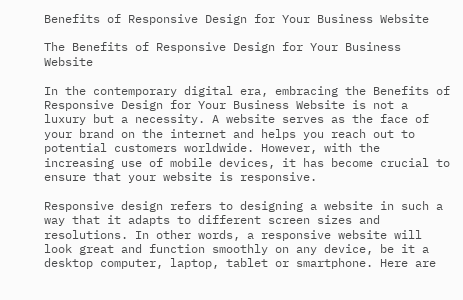Benefits of Responsive Design for Your Business Website

The Benefits of Responsive Design for Your Business Website

In the contemporary digital era, embracing the Benefits of Responsive Design for Your Business Website is not a luxury but a necessity. A website serves as the face of your brand on the internet and helps you reach out to potential customers worldwide. However, with the increasing use of mobile devices, it has become crucial to ensure that your website is responsive.

Responsive design refers to designing a website in such a way that it adapts to different screen sizes and resolutions. In other words, a responsive website will look great and function smoothly on any device, be it a desktop computer, laptop, tablet or smartphone. Here are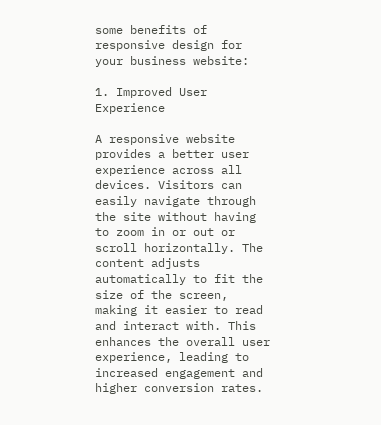some benefits of responsive design for your business website:

1. Improved User Experience

A responsive website provides a better user experience across all devices. Visitors can easily navigate through the site without having to zoom in or out or scroll horizontally. The content adjusts automatically to fit the size of the screen, making it easier to read and interact with. This enhances the overall user experience, leading to increased engagement and higher conversion rates.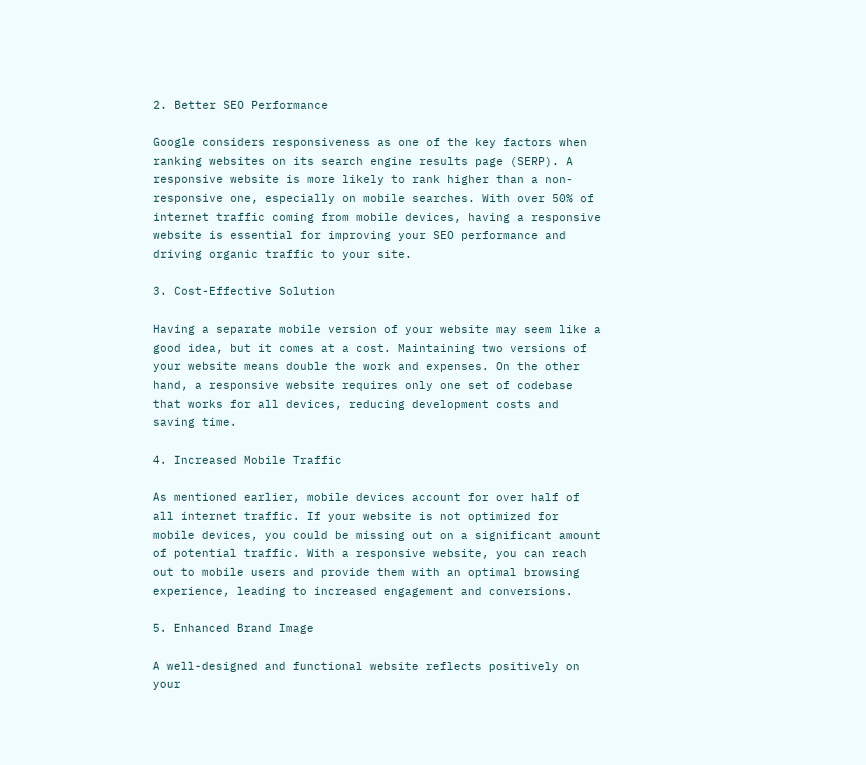2. Better SEO Performance

Google considers responsiveness as one of the key factors when ranking websites on its search engine results page (SERP). A responsive website is more likely to rank higher than a non-responsive one, especially on mobile searches. With over 50% of internet traffic coming from mobile devices, having a responsive website is essential for improving your SEO performance and driving organic traffic to your site.

3. Cost-Effective Solution

Having a separate mobile version of your website may seem like a good idea, but it comes at a cost. Maintaining two versions of your website means double the work and expenses. On the other hand, a responsive website requires only one set of codebase that works for all devices, reducing development costs and saving time.

4. Increased Mobile Traffic

As mentioned earlier, mobile devices account for over half of all internet traffic. If your website is not optimized for mobile devices, you could be missing out on a significant amount of potential traffic. With a responsive website, you can reach out to mobile users and provide them with an optimal browsing experience, leading to increased engagement and conversions.

5. Enhanced Brand Image

A well-designed and functional website reflects positively on your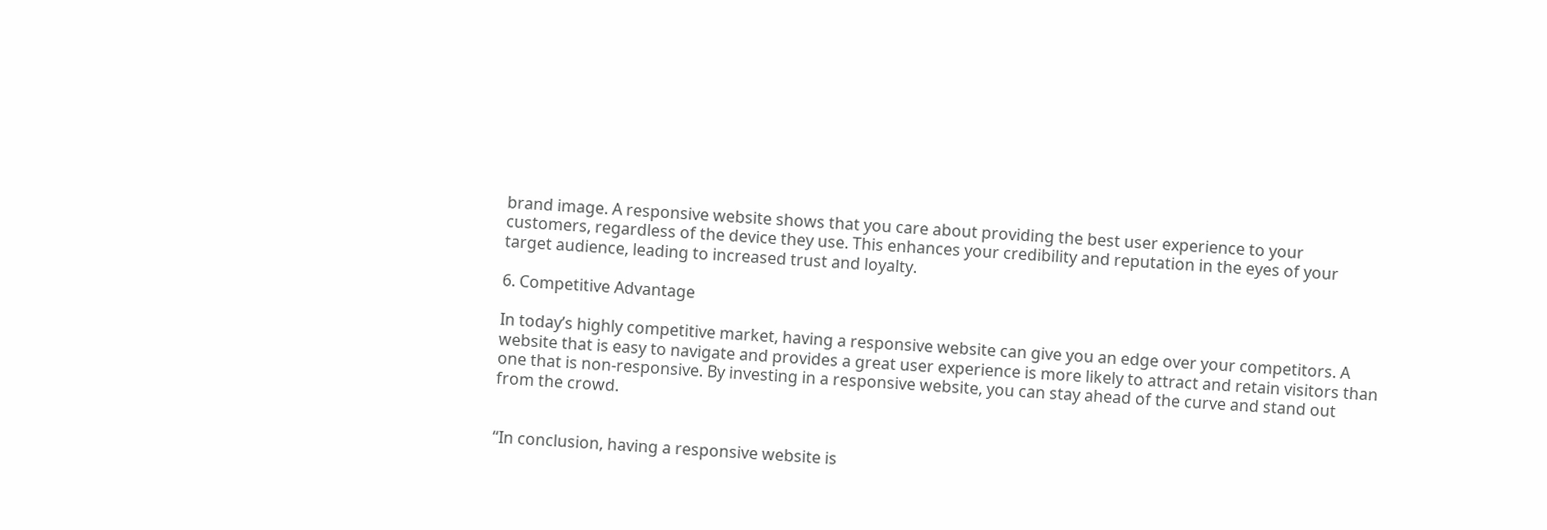brand image. A responsive website shows that you care about providing the best user experience to your customers, regardless of the device they use. This enhances your credibility and reputation in the eyes of your target audience, leading to increased trust and loyalty.

6. Competitive Advantage

In today’s highly competitive market, having a responsive website can give you an edge over your competitors. A website that is easy to navigate and provides a great user experience is more likely to attract and retain visitors than one that is non-responsive. By investing in a responsive website, you can stay ahead of the curve and stand out from the crowd.


“In conclusion, having a responsive website is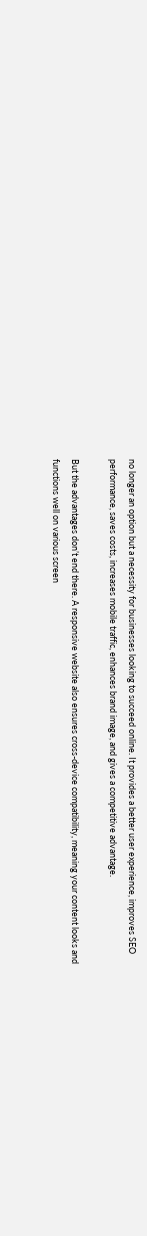no longer an option but a necessity for businesses looking to succeed online. It provides a better user experience, improves SEO performance, saves costs, increases mobile traffic, enhances brand image, and gives a competitive advantage.

But the advantages don’t end there. A responsive website also ensures cross-device compatibility, meaning your content looks and functions well on various screen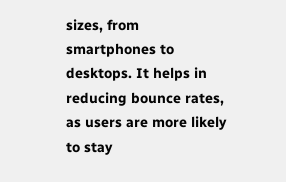sizes, from smartphones to desktops. It helps in reducing bounce rates, as users are more likely to stay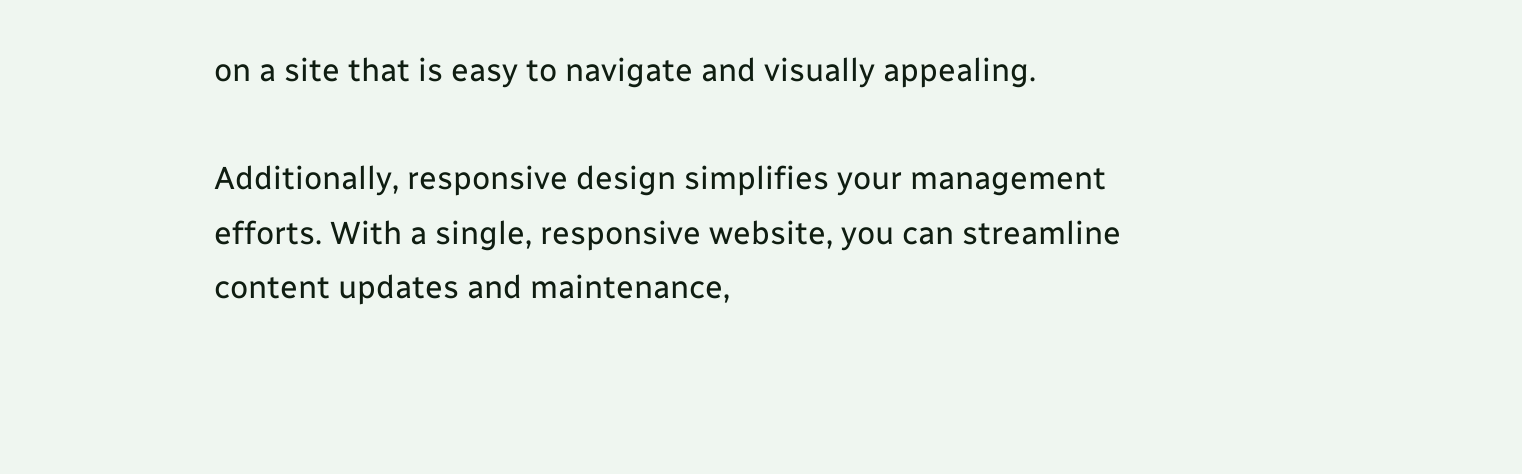on a site that is easy to navigate and visually appealing.

Additionally, responsive design simplifies your management efforts. With a single, responsive website, you can streamline content updates and maintenance,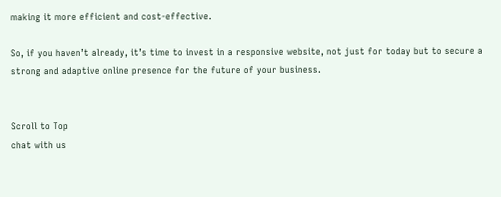making it more efficient and cost-effective.

So, if you haven’t already, it’s time to invest in a responsive website, not just for today but to secure a strong and adaptive online presence for the future of your business.


Scroll to Top
chat with us